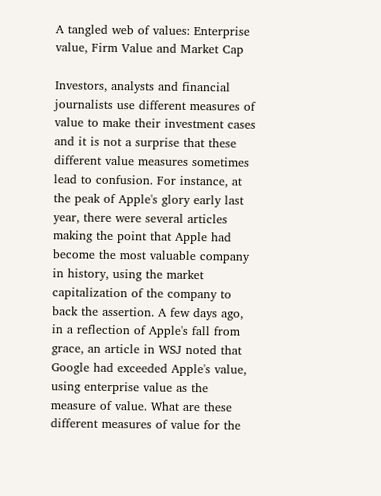A tangled web of values: Enterprise value, Firm Value and Market Cap

Investors, analysts and financial journalists use different measures of value to make their investment cases and it is not a surprise that these different value measures sometimes lead to confusion. For instance, at the peak of Apple's glory early last year, there were several articles making the point that Apple had become the most valuable company in history, using the market capitalization of the company to back the assertion. A few days ago, in a reflection of Apple's fall from grace, an article in WSJ noted that Google had exceeded Apple's value, using enterprise value as the measure of value. What are these different measures of value for the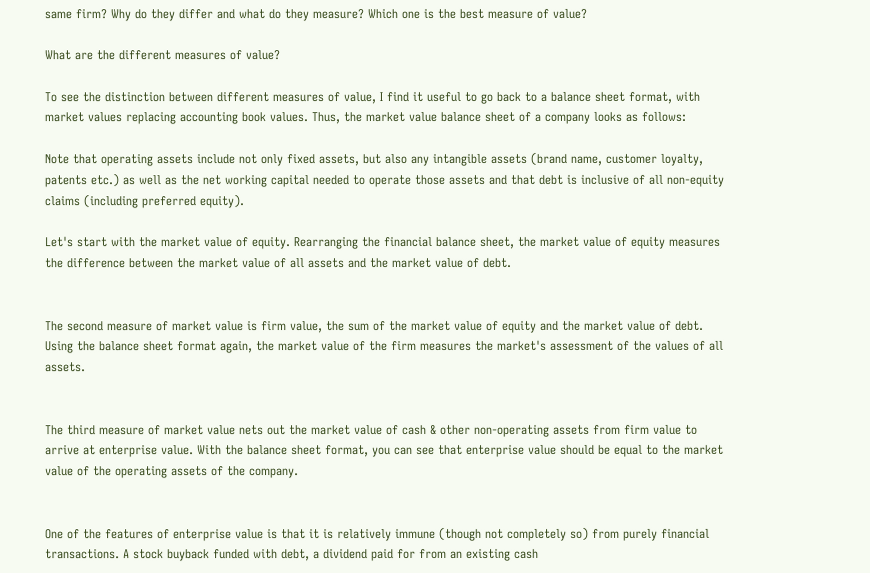same firm? Why do they differ and what do they measure? Which one is the best measure of value?

What are the different measures of value?

To see the distinction between different measures of value, I find it useful to go back to a balance sheet format, with market values replacing accounting book values. Thus, the market value balance sheet of a company looks as follows:

Note that operating assets include not only fixed assets, but also any intangible assets (brand name, customer loyalty, patents etc.) as well as the net working capital needed to operate those assets and that debt is inclusive of all non-equity claims (including preferred equity).

Let's start with the market value of equity. Rearranging the financial balance sheet, the market value of equity measures the difference between the market value of all assets and the market value of debt.


The second measure of market value is firm value, the sum of the market value of equity and the market value of debt. Using the balance sheet format again, the market value of the firm measures the market's assessment of the values of all assets.


The third measure of market value nets out the market value of cash & other non-operating assets from firm value to arrive at enterprise value. With the balance sheet format, you can see that enterprise value should be equal to the market value of the operating assets of the company.


One of the features of enterprise value is that it is relatively immune (though not completely so) from purely financial transactions. A stock buyback funded with debt, a dividend paid for from an existing cash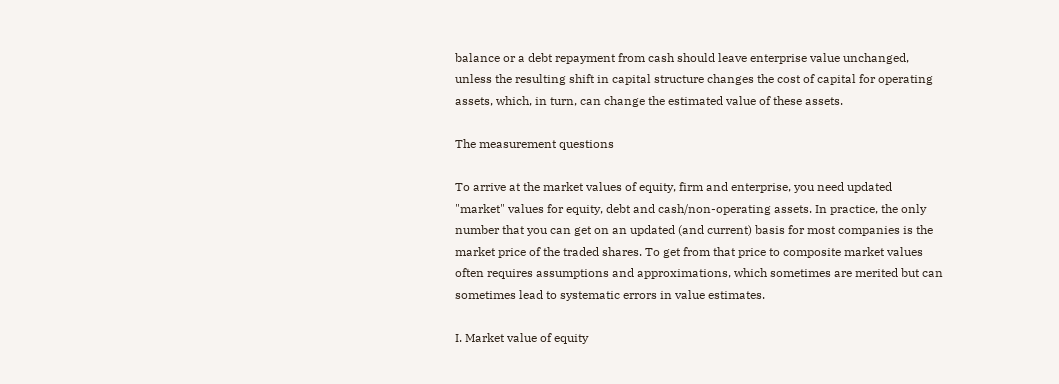balance or a debt repayment from cash should leave enterprise value unchanged, unless the resulting shift in capital structure changes the cost of capital for operating assets, which, in turn, can change the estimated value of these assets.

The measurement questions

To arrive at the market values of equity, firm and enterprise, you need updated "market" values for equity, debt and cash/non-operating assets. In practice, the only number that you can get on an updated (and current) basis for most companies is the market price of the traded shares. To get from that price to composite market values often requires assumptions and approximations, which sometimes are merited but can sometimes lead to systematic errors in value estimates.

I. Market value of equity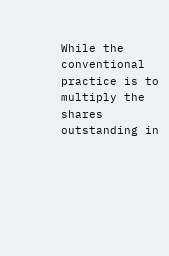While the conventional practice is to multiply the shares outstanding in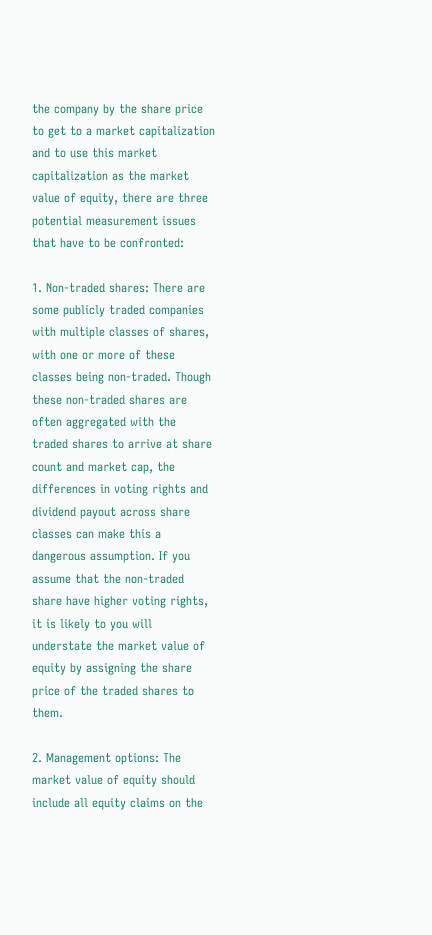the company by the share price to get to a market capitalization and to use this market capitalization as the market value of equity, there are three potential measurement issues that have to be confronted:

1. Non-traded shares: There are some publicly traded companies with multiple classes of shares, with one or more of these classes being non-traded. Though these non-traded shares are often aggregated with the traded shares to arrive at share count and market cap, the differences in voting rights and dividend payout across share classes can make this a dangerous assumption. If you assume that the non-traded share have higher voting rights, it is likely to you will understate the market value of equity by assigning the share price of the traded shares to them.

2. Management options: The market value of equity should include all equity claims on the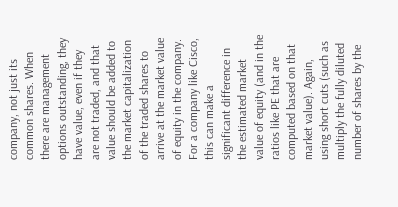company, not just its common shares. When there are management options outstanding, they have value, even if they are not traded, and that value should be added to the market capitalization of the traded shares to arrive at the market value of equity in the company. For a company like Cisco, this can make a significant difference in the estimated market value of equity (and in the ratios like PE that are computed based on that market value). Again, using short cuts (such as multiply the fully diluted number of shares by the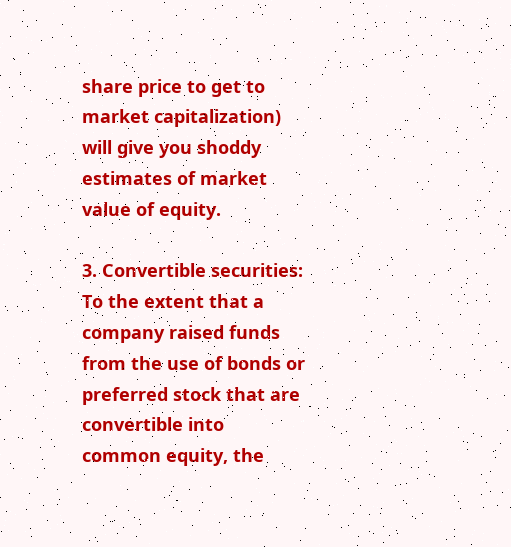share price to get to market capitalization) will give you shoddy estimates of market value of equity.

3. Convertible securities: To the extent that a company raised funds from the use of bonds or preferred stock that are convertible into common equity, the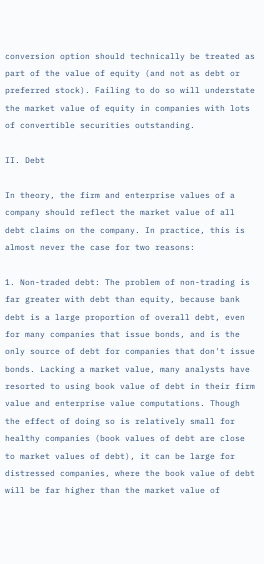conversion option should technically be treated as part of the value of equity (and not as debt or preferred stock). Failing to do so will understate the market value of equity in companies with lots of convertible securities outstanding.

II. Debt

In theory, the firm and enterprise values of a company should reflect the market value of all debt claims on the company. In practice, this is almost never the case for two reasons:

1. Non-traded debt: The problem of non-trading is far greater with debt than equity, because bank debt is a large proportion of overall debt, even for many companies that issue bonds, and is the only source of debt for companies that don't issue bonds. Lacking a market value, many analysts have resorted to using book value of debt in their firm value and enterprise value computations. Though the effect of doing so is relatively small for healthy companies (book values of debt are close to market values of debt), it can be large for distressed companies, where the book value of debt will be far higher than the market value of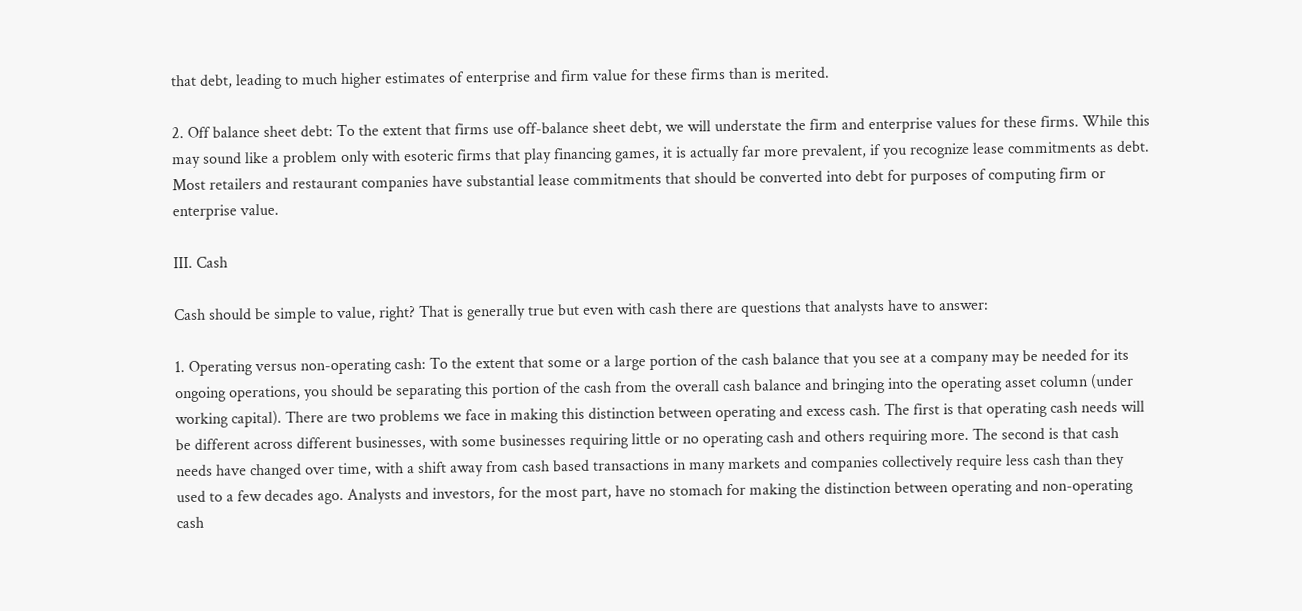that debt, leading to much higher estimates of enterprise and firm value for these firms than is merited.

2. Off balance sheet debt: To the extent that firms use off-balance sheet debt, we will understate the firm and enterprise values for these firms. While this may sound like a problem only with esoteric firms that play financing games, it is actually far more prevalent, if you recognize lease commitments as debt. Most retailers and restaurant companies have substantial lease commitments that should be converted into debt for purposes of computing firm or enterprise value.

III. Cash

Cash should be simple to value, right? That is generally true but even with cash there are questions that analysts have to answer:

1. Operating versus non-operating cash: To the extent that some or a large portion of the cash balance that you see at a company may be needed for its ongoing operations, you should be separating this portion of the cash from the overall cash balance and bringing into the operating asset column (under working capital). There are two problems we face in making this distinction between operating and excess cash. The first is that operating cash needs will be different across different businesses, with some businesses requiring little or no operating cash and others requiring more. The second is that cash needs have changed over time, with a shift away from cash based transactions in many markets and companies collectively require less cash than they used to a few decades ago. Analysts and investors, for the most part, have no stomach for making the distinction between operating and non-operating cash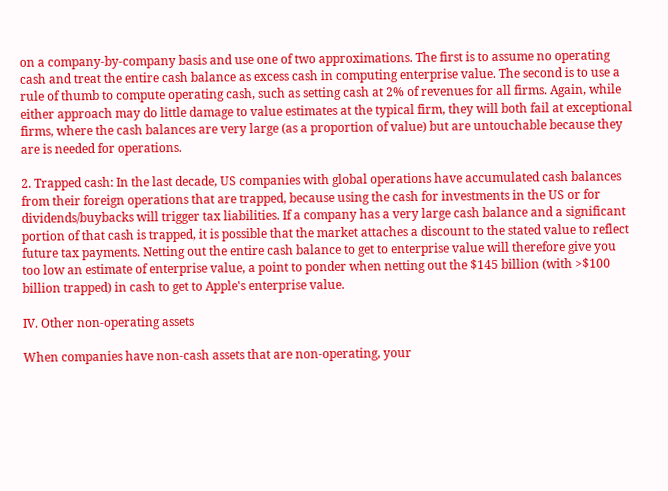on a company-by-company basis and use one of two approximations. The first is to assume no operating cash and treat the entire cash balance as excess cash in computing enterprise value. The second is to use a rule of thumb to compute operating cash, such as setting cash at 2% of revenues for all firms. Again, while either approach may do little damage to value estimates at the typical firm, they will both fail at exceptional firms, where the cash balances are very large (as a proportion of value) but are untouchable because they are is needed for operations.

2. Trapped cash: In the last decade, US companies with global operations have accumulated cash balances from their foreign operations that are trapped, because using the cash for investments in the US or for dividends/buybacks will trigger tax liabilities. If a company has a very large cash balance and a significant portion of that cash is trapped, it is possible that the market attaches a discount to the stated value to reflect future tax payments. Netting out the entire cash balance to get to enterprise value will therefore give you too low an estimate of enterprise value, a point to ponder when netting out the $145 billion (with >$100 billion trapped) in cash to get to Apple's enterprise value.

IV. Other non-operating assets

When companies have non-cash assets that are non-operating, your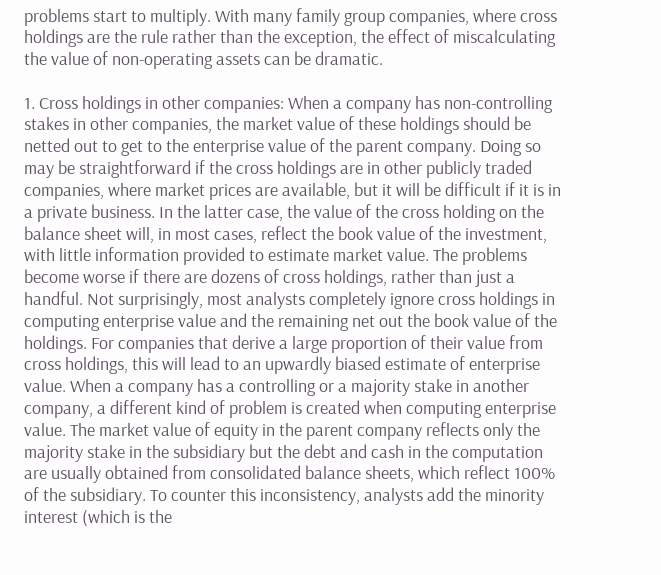problems start to multiply. With many family group companies, where cross holdings are the rule rather than the exception, the effect of miscalculating the value of non-operating assets can be dramatic.

1. Cross holdings in other companies: When a company has non-controlling stakes in other companies, the market value of these holdings should be netted out to get to the enterprise value of the parent company. Doing so may be straightforward if the cross holdings are in other publicly traded companies, where market prices are available, but it will be difficult if it is in a private business. In the latter case, the value of the cross holding on the balance sheet will, in most cases, reflect the book value of the investment, with little information provided to estimate market value. The problems become worse if there are dozens of cross holdings, rather than just a handful. Not surprisingly, most analysts completely ignore cross holdings in computing enterprise value and the remaining net out the book value of the holdings. For companies that derive a large proportion of their value from cross holdings, this will lead to an upwardly biased estimate of enterprise value. When a company has a controlling or a majority stake in another company, a different kind of problem is created when computing enterprise value. The market value of equity in the parent company reflects only the majority stake in the subsidiary but the debt and cash in the computation are usually obtained from consolidated balance sheets, which reflect 100% of the subsidiary. To counter this inconsistency, analysts add the minority interest (which is the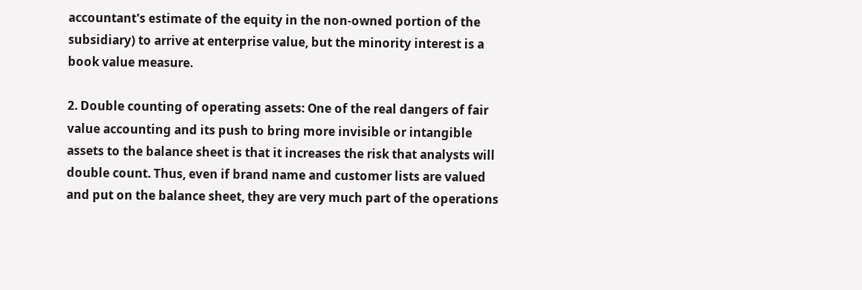accountant's estimate of the equity in the non-owned portion of the subsidiary) to arrive at enterprise value, but the minority interest is a book value measure.

2. Double counting of operating assets: One of the real dangers of fair value accounting and its push to bring more invisible or intangible assets to the balance sheet is that it increases the risk that analysts will double count. Thus, even if brand name and customer lists are valued and put on the balance sheet, they are very much part of the operations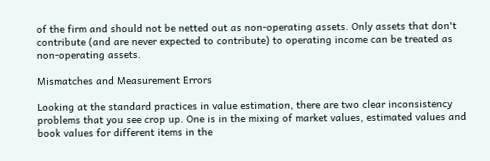of the firm and should not be netted out as non-operating assets. Only assets that don't contribute (and are never expected to contribute) to operating income can be treated as non-operating assets.

Mismatches and Measurement Errors

Looking at the standard practices in value estimation, there are two clear inconsistency problems that you see crop up. One is in the mixing of market values, estimated values and book values for different items in the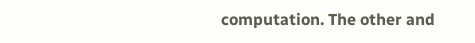computation. The other and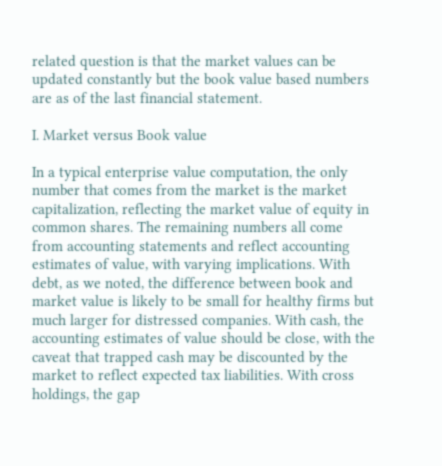related question is that the market values can be updated constantly but the book value based numbers are as of the last financial statement.

I. Market versus Book value

In a typical enterprise value computation, the only number that comes from the market is the market capitalization, reflecting the market value of equity in common shares. The remaining numbers all come from accounting statements and reflect accounting estimates of value, with varying implications. With debt, as we noted, the difference between book and market value is likely to be small for healthy firms but much larger for distressed companies. With cash, the accounting estimates of value should be close, with the caveat that trapped cash may be discounted by the market to reflect expected tax liabilities. With cross holdings, the gap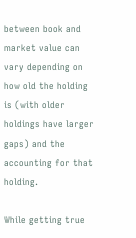between book and market value can vary depending on how old the holding is (with older holdings have larger gaps) and the accounting for that holding.

While getting true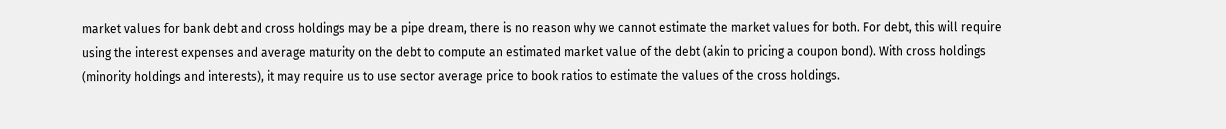market values for bank debt and cross holdings may be a pipe dream, there is no reason why we cannot estimate the market values for both. For debt, this will require using the interest expenses and average maturity on the debt to compute an estimated market value of the debt (akin to pricing a coupon bond). With cross holdings (minority holdings and interests), it may require us to use sector average price to book ratios to estimate the values of the cross holdings.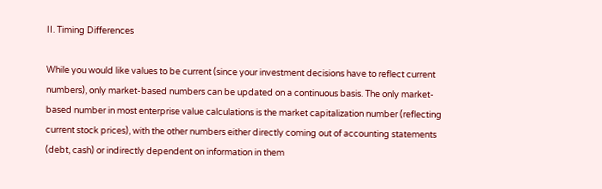II. Timing Differences

While you would like values to be current (since your investment decisions have to reflect current numbers), only market-based numbers can be updated on a continuous basis. The only market-based number in most enterprise value calculations is the market capitalization number (reflecting current stock prices), with the other numbers either directly coming out of accounting statements (debt, cash) or indirectly dependent on information in them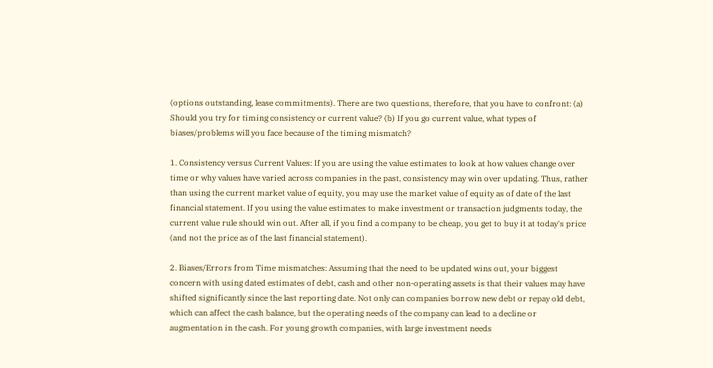(options outstanding, lease commitments). There are two questions, therefore, that you have to confront: (a) Should you try for timing consistency or current value? (b) If you go current value, what types of biases/problems will you face because of the timing mismatch?

1. Consistency versus Current Values: If you are using the value estimates to look at how values change over time or why values have varied across companies in the past, consistency may win over updating. Thus, rather than using the current market value of equity, you may use the market value of equity as of date of the last financial statement. If you using the value estimates to make investment or transaction judgments today, the current value rule should win out. After all, if you find a company to be cheap, you get to buy it at today's price (and not the price as of the last financial statement).

2. Biases/Errors from Time mismatches: Assuming that the need to be updated wins out, your biggest concern with using dated estimates of debt, cash and other non-operating assets is that their values may have shifted significantly since the last reporting date. Not only can companies borrow new debt or repay old debt, which can affect the cash balance, but the operating needs of the company can lead to a decline or augmentation in the cash. For young growth companies, with large investment needs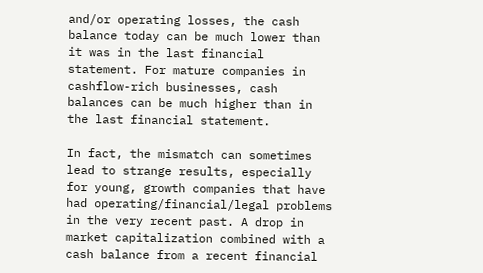and/or operating losses, the cash balance today can be much lower than it was in the last financial statement. For mature companies in cashflow-rich businesses, cash balances can be much higher than in the last financial statement.

In fact, the mismatch can sometimes lead to strange results, especially for young, growth companies that have had operating/financial/legal problems in the very recent past. A drop in market capitalization combined with a cash balance from a recent financial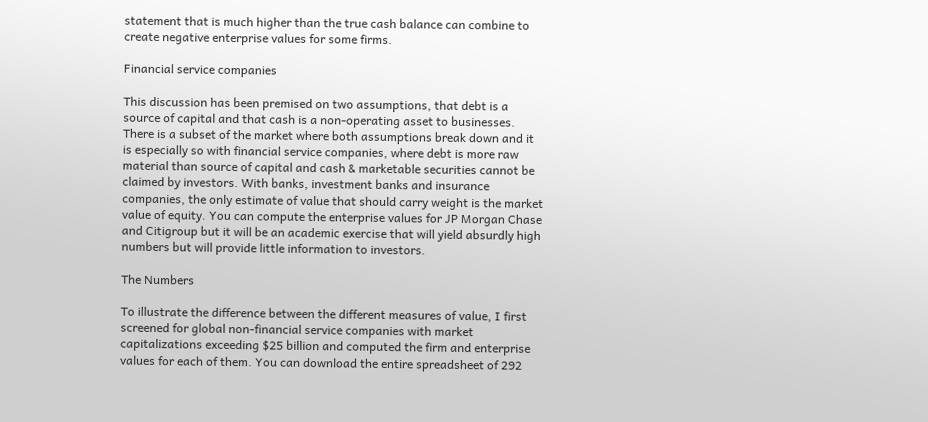statement that is much higher than the true cash balance can combine to create negative enterprise values for some firms.

Financial service companies

This discussion has been premised on two assumptions, that debt is a source of capital and that cash is a non-operating asset to businesses. There is a subset of the market where both assumptions break down and it is especially so with financial service companies, where debt is more raw material than source of capital and cash & marketable securities cannot be claimed by investors. With banks, investment banks and insurance companies, the only estimate of value that should carry weight is the market value of equity. You can compute the enterprise values for JP Morgan Chase and Citigroup but it will be an academic exercise that will yield absurdly high numbers but will provide little information to investors.

The Numbers

To illustrate the difference between the different measures of value, I first screened for global non-financial service companies with market capitalizations exceeding $25 billion and computed the firm and enterprise values for each of them. You can download the entire spreadsheet of 292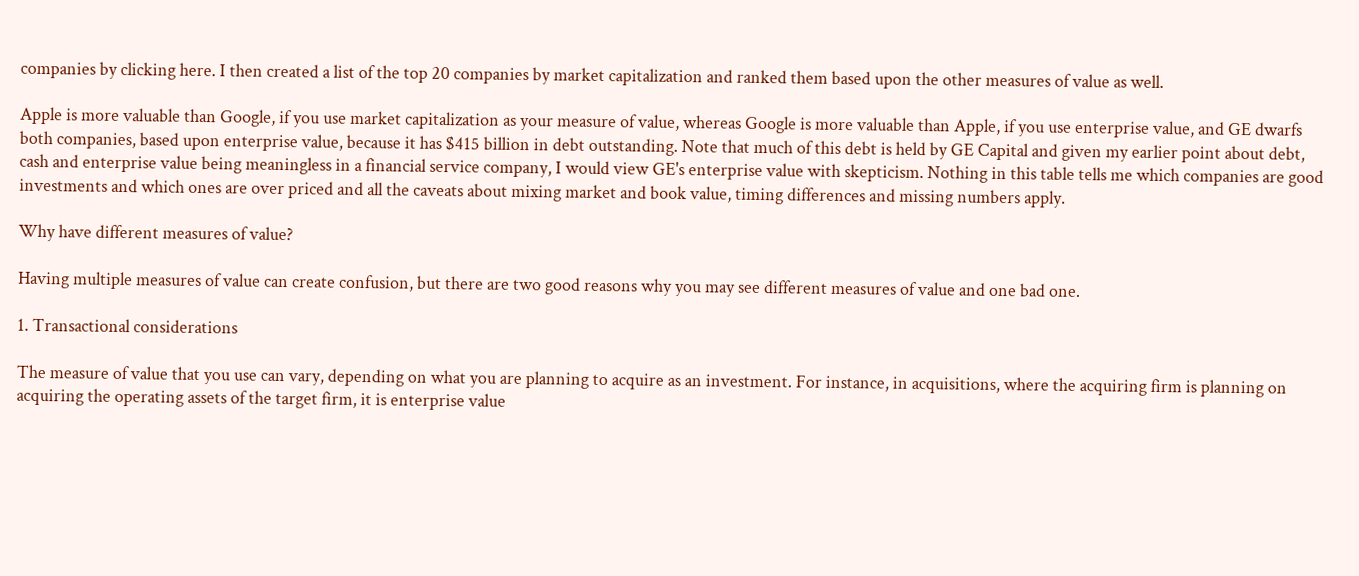companies by clicking here. I then created a list of the top 20 companies by market capitalization and ranked them based upon the other measures of value as well.

Apple is more valuable than Google, if you use market capitalization as your measure of value, whereas Google is more valuable than Apple, if you use enterprise value, and GE dwarfs both companies, based upon enterprise value, because it has $415 billion in debt outstanding. Note that much of this debt is held by GE Capital and given my earlier point about debt, cash and enterprise value being meaningless in a financial service company, I would view GE's enterprise value with skepticism. Nothing in this table tells me which companies are good investments and which ones are over priced and all the caveats about mixing market and book value, timing differences and missing numbers apply.

Why have different measures of value?

Having multiple measures of value can create confusion, but there are two good reasons why you may see different measures of value and one bad one.

1. Transactional considerations

The measure of value that you use can vary, depending on what you are planning to acquire as an investment. For instance, in acquisitions, where the acquiring firm is planning on acquiring the operating assets of the target firm, it is enterprise value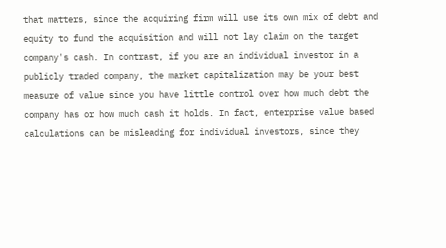that matters, since the acquiring firm will use its own mix of debt and equity to fund the acquisition and will not lay claim on the target company's cash. In contrast, if you are an individual investor in a publicly traded company, the market capitalization may be your best measure of value since you have little control over how much debt the company has or how much cash it holds. In fact, enterprise value based calculations can be misleading for individual investors, since they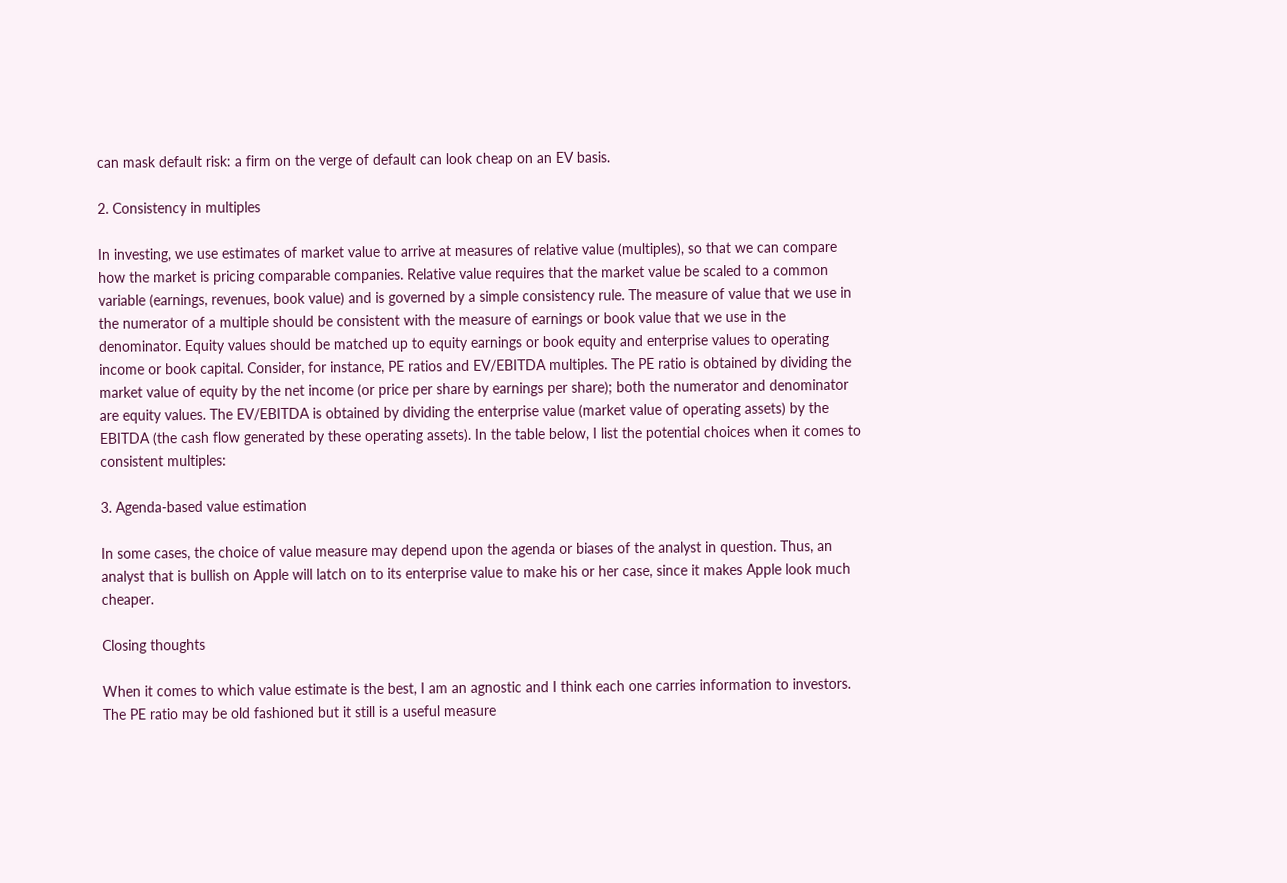can mask default risk: a firm on the verge of default can look cheap on an EV basis.

2. Consistency in multiples

In investing, we use estimates of market value to arrive at measures of relative value (multiples), so that we can compare how the market is pricing comparable companies. Relative value requires that the market value be scaled to a common variable (earnings, revenues, book value) and is governed by a simple consistency rule. The measure of value that we use in the numerator of a multiple should be consistent with the measure of earnings or book value that we use in the denominator. Equity values should be matched up to equity earnings or book equity and enterprise values to operating income or book capital. Consider, for instance, PE ratios and EV/EBITDA multiples. The PE ratio is obtained by dividing the market value of equity by the net income (or price per share by earnings per share); both the numerator and denominator are equity values. The EV/EBITDA is obtained by dividing the enterprise value (market value of operating assets) by the EBITDA (the cash flow generated by these operating assets). In the table below, I list the potential choices when it comes to consistent multiples:

3. Agenda-based value estimation

In some cases, the choice of value measure may depend upon the agenda or biases of the analyst in question. Thus, an analyst that is bullish on Apple will latch on to its enterprise value to make his or her case, since it makes Apple look much cheaper.

Closing thoughts

When it comes to which value estimate is the best, I am an agnostic and I think each one carries information to investors. The PE ratio may be old fashioned but it still is a useful measure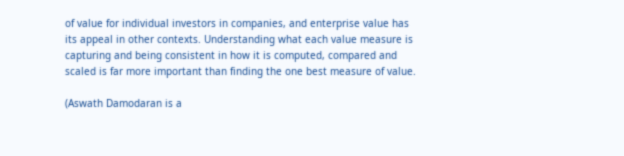of value for individual investors in companies, and enterprise value has its appeal in other contexts. Understanding what each value measure is capturing and being consistent in how it is computed, compared and scaled is far more important than finding the one best measure of value.

(Aswath Damodaran is a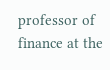professor of finance at the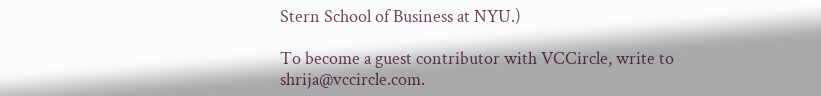Stern School of Business at NYU.)

To become a guest contributor with VCCircle, write to shrija@vccircle.com.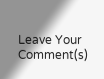Leave Your Comment(s)